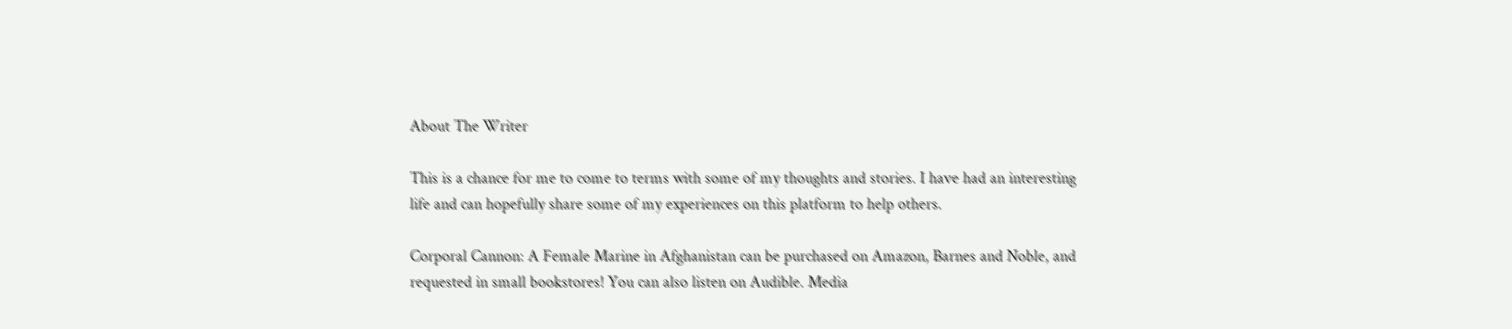About The Writer

This is a chance for me to come to terms with some of my thoughts and stories. I have had an interesting life and can hopefully share some of my experiences on this platform to help others.

Corporal Cannon: A Female Marine in Afghanistan can be purchased on Amazon, Barnes and Noble, and requested in small bookstores! You can also listen on Audible. Media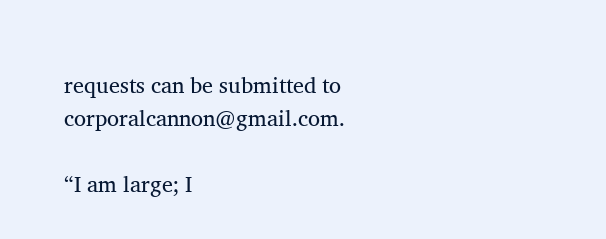requests can be submitted to corporalcannon@gmail.com.

“I am large; I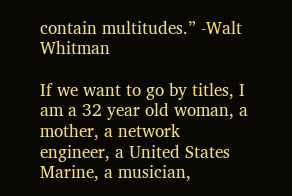contain multitudes.” -Walt Whitman

If we want to go by titles, I am a 32 year old woman, a mother, a network engineer, a United States Marine, a musician,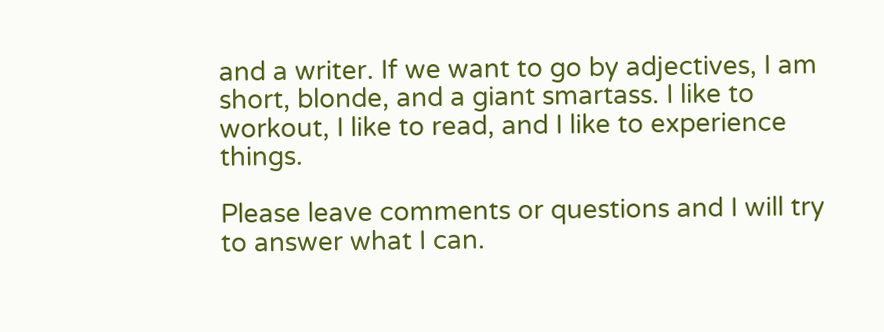and a writer. If we want to go by adjectives, I am short, blonde, and a giant smartass. I like to workout, I like to read, and I like to experience things.

Please leave comments or questions and I will try to answer what I can.